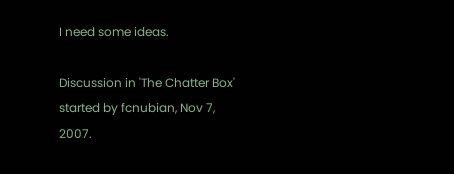I need some ideas.

Discussion in 'The Chatter Box' started by fcnubian, Nov 7, 2007.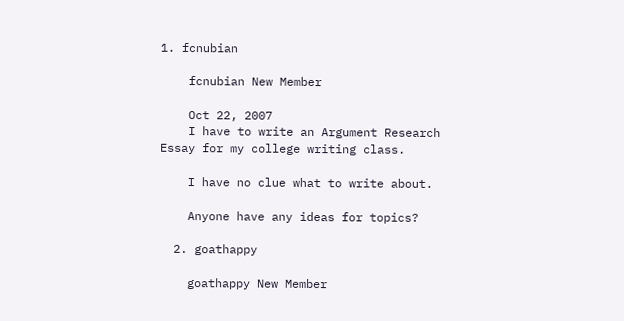1. fcnubian

    fcnubian New Member

    Oct 22, 2007
    I have to write an Argument Research Essay for my college writing class.

    I have no clue what to write about.

    Anyone have any ideas for topics?

  2. goathappy

    goathappy New Member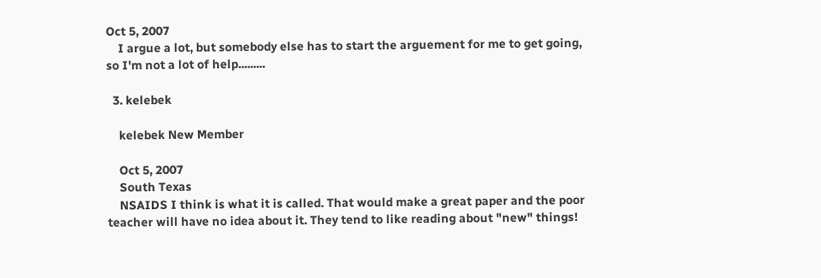Oct 5, 2007
    I argue a lot, but somebody else has to start the arguement for me to get going, so I'm not a lot of help.........

  3. kelebek

    kelebek New Member

    Oct 5, 2007
    South Texas
    NSAIDS I think is what it is called. That would make a great paper and the poor teacher will have no idea about it. They tend to like reading about "new" things!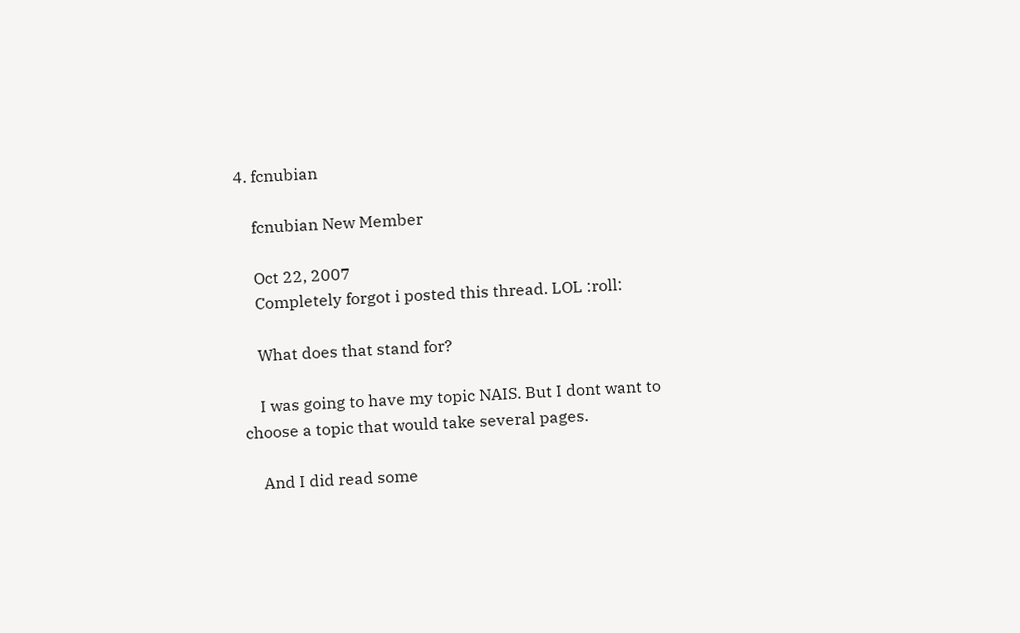4. fcnubian

    fcnubian New Member

    Oct 22, 2007
    Completely forgot i posted this thread. LOL :roll:

    What does that stand for?

    I was going to have my topic NAIS. But I dont want to choose a topic that would take several pages.

    And I did read some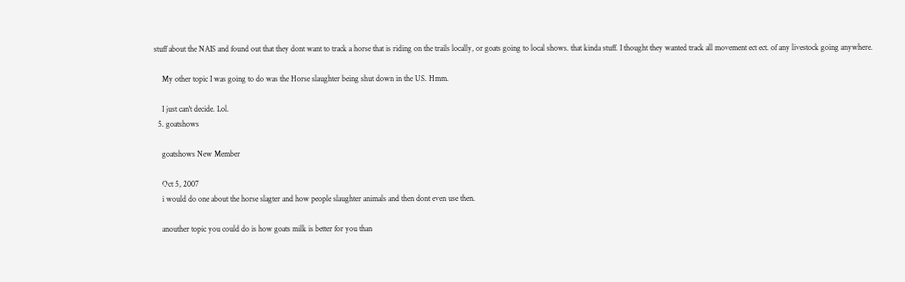stuff about the NAIS and found out that they dont want to track a horse that is riding on the trails locally, or goats going to local shows. that kinda stuff. I thought they wanted track all movement ect ect. of any livestock going anywhere.

    My other topic I was going to do was the Horse slaughter being shut down in the US. Hmm.

    I just can't decide. Lol.
  5. goatshows

    goatshows New Member

    Oct 5, 2007
    i would do one about the horse slagter and how people slaughter animals and then dont even use then.

    anouther topic you could do is how goats milk is better for you than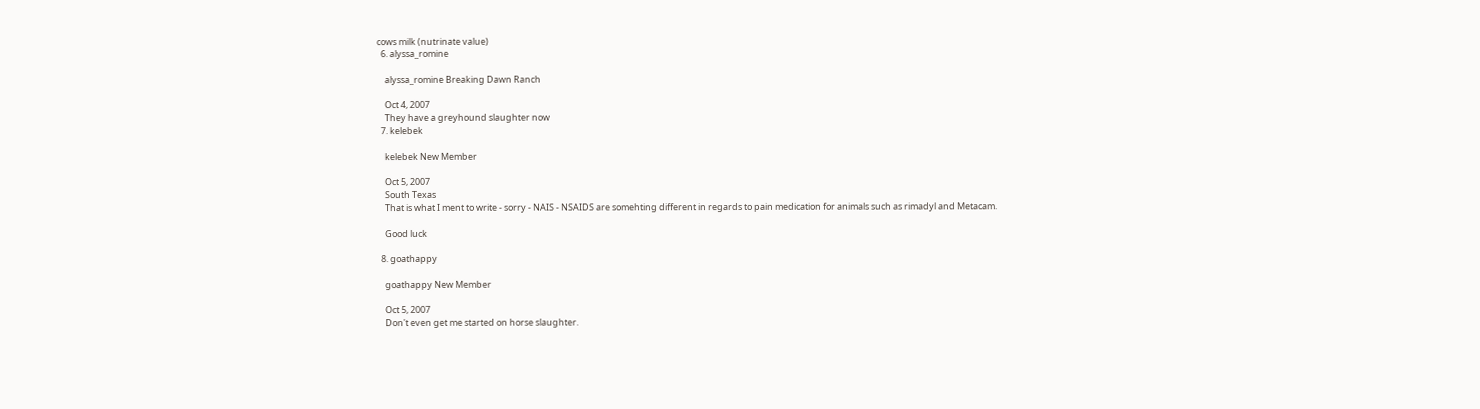cows milk (nutrinate value)
  6. alyssa_romine

    alyssa_romine Breaking Dawn Ranch

    Oct 4, 2007
    They have a greyhound slaughter now
  7. kelebek

    kelebek New Member

    Oct 5, 2007
    South Texas
    That is what I ment to write - sorry - NAIS - NSAIDS are somehting different in regards to pain medication for animals such as rimadyl and Metacam.

    Good luck

  8. goathappy

    goathappy New Member

    Oct 5, 2007
    Don't even get me started on horse slaughter.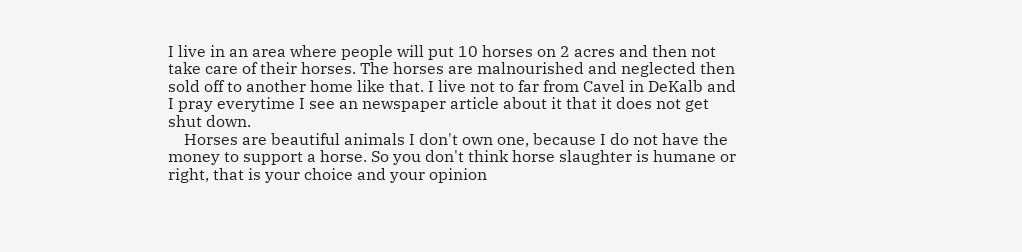I live in an area where people will put 10 horses on 2 acres and then not take care of their horses. The horses are malnourished and neglected then sold off to another home like that. I live not to far from Cavel in DeKalb and I pray everytime I see an newspaper article about it that it does not get shut down.
    Horses are beautiful animals I don't own one, because I do not have the money to support a horse. So you don't think horse slaughter is humane or right, that is your choice and your opinion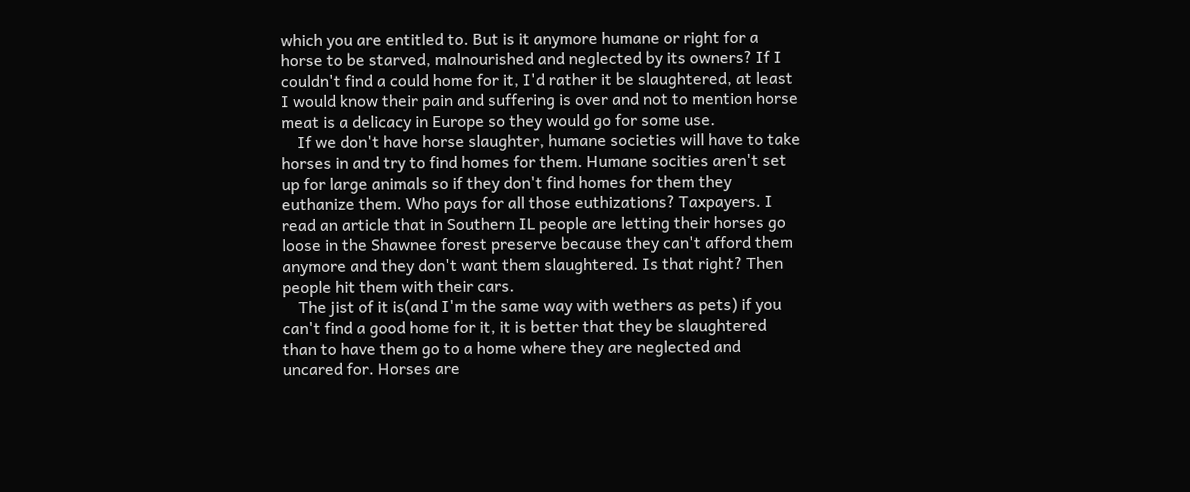which you are entitled to. But is it anymore humane or right for a horse to be starved, malnourished and neglected by its owners? If I couldn't find a could home for it, I'd rather it be slaughtered, at least I would know their pain and suffering is over and not to mention horse meat is a delicacy in Europe so they would go for some use.
    If we don't have horse slaughter, humane societies will have to take horses in and try to find homes for them. Humane socities aren't set up for large animals so if they don't find homes for them they euthanize them. Who pays for all those euthizations? Taxpayers. I read an article that in Southern IL people are letting their horses go loose in the Shawnee forest preserve because they can't afford them anymore and they don't want them slaughtered. Is that right? Then people hit them with their cars.
    The jist of it is(and I'm the same way with wethers as pets) if you can't find a good home for it, it is better that they be slaughtered than to have them go to a home where they are neglected and uncared for. Horses are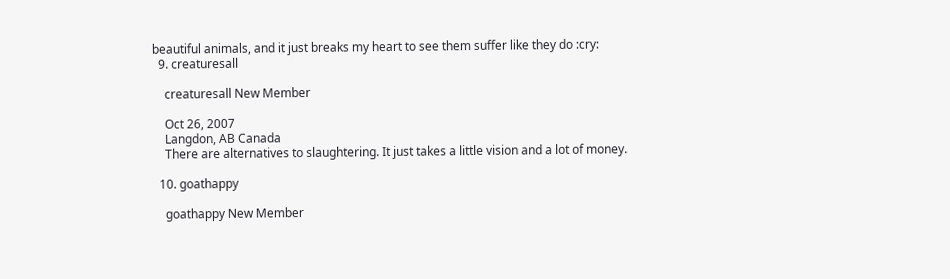beautiful animals, and it just breaks my heart to see them suffer like they do :cry:
  9. creaturesall

    creaturesall New Member

    Oct 26, 2007
    Langdon, AB Canada
    There are alternatives to slaughtering. It just takes a little vision and a lot of money.

  10. goathappy

    goathappy New Member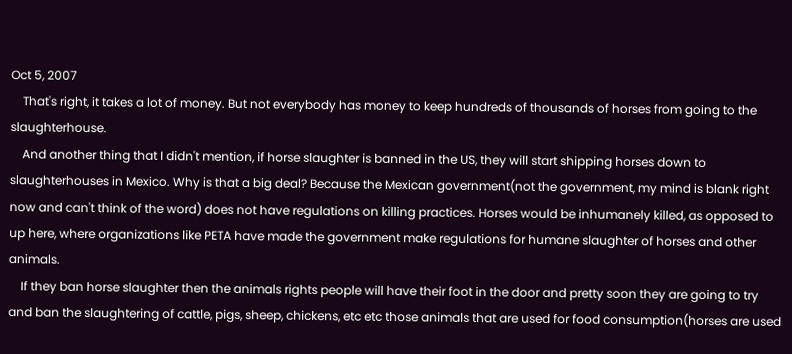Oct 5, 2007
    That's right, it takes a lot of money. But not everybody has money to keep hundreds of thousands of horses from going to the slaughterhouse.
    And another thing that I didn't mention, if horse slaughter is banned in the US, they will start shipping horses down to slaughterhouses in Mexico. Why is that a big deal? Because the Mexican government(not the government, my mind is blank right now and can't think of the word) does not have regulations on killing practices. Horses would be inhumanely killed, as opposed to up here, where organizations like PETA have made the government make regulations for humane slaughter of horses and other animals.
    If they ban horse slaughter then the animals rights people will have their foot in the door and pretty soon they are going to try and ban the slaughtering of cattle, pigs, sheep, chickens, etc etc those animals that are used for food consumption(horses are used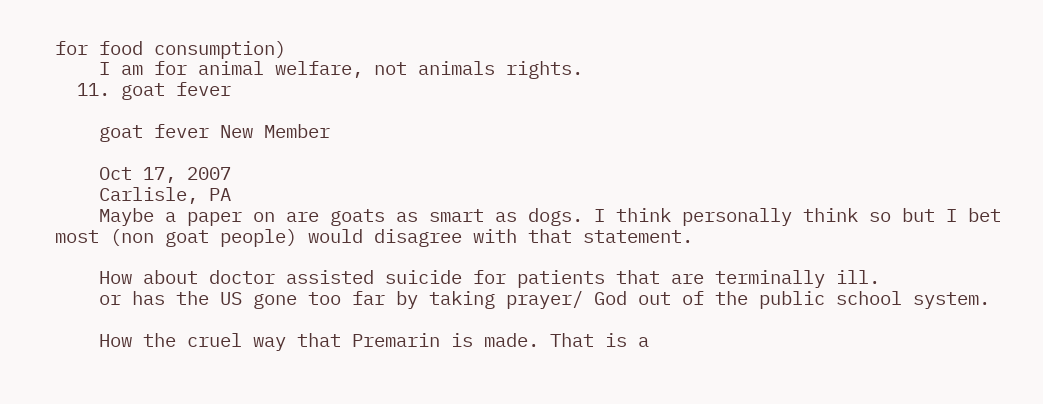for food consumption)
    I am for animal welfare, not animals rights.
  11. goat fever

    goat fever New Member

    Oct 17, 2007
    Carlisle, PA
    Maybe a paper on are goats as smart as dogs. I think personally think so but I bet most (non goat people) would disagree with that statement.

    How about doctor assisted suicide for patients that are terminally ill.
    or has the US gone too far by taking prayer/ God out of the public school system.

    How the cruel way that Premarin is made. That is a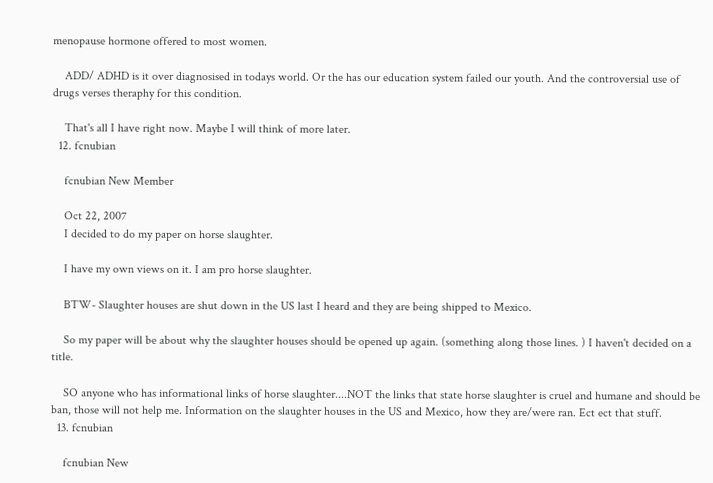menopause hormone offered to most women.

    ADD/ ADHD is it over diagnosised in todays world. Or the has our education system failed our youth. And the controversial use of drugs verses theraphy for this condition.

    That's all I have right now. Maybe I will think of more later.
  12. fcnubian

    fcnubian New Member

    Oct 22, 2007
    I decided to do my paper on horse slaughter.

    I have my own views on it. I am pro horse slaughter.

    BTW- Slaughter houses are shut down in the US last I heard and they are being shipped to Mexico.

    So my paper will be about why the slaughter houses should be opened up again. (something along those lines. ) I haven't decided on a title.

    SO anyone who has informational links of horse slaughter....NOT the links that state horse slaughter is cruel and humane and should be ban, those will not help me. Information on the slaughter houses in the US and Mexico, how they are/were ran. Ect ect that stuff.
  13. fcnubian

    fcnubian New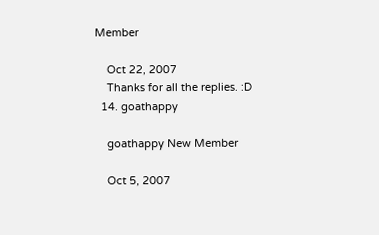Member

    Oct 22, 2007
    Thanks for all the replies. :D
  14. goathappy

    goathappy New Member

    Oct 5, 2007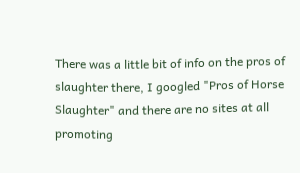There was a little bit of info on the pros of slaughter there, I googled "Pros of Horse Slaughter" and there are no sites at all promoting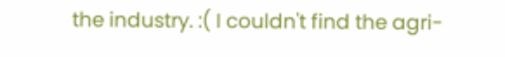the industry. :( I couldn't find the agri-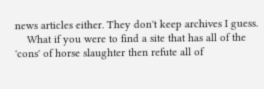news articles either. They don't keep archives I guess.
    What if you were to find a site that has all of the 'cons' of horse slaughter then refute all of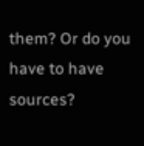them? Or do you have to have sources?